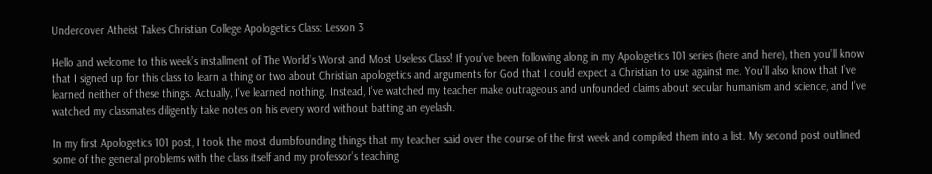Undercover Atheist Takes Christian College Apologetics Class: Lesson 3

Hello and welcome to this week’s installment of The World’s Worst and Most Useless Class! If you’ve been following along in my Apologetics 101 series (here and here), then you’ll know that I signed up for this class to learn a thing or two about Christian apologetics and arguments for God that I could expect a Christian to use against me. You’ll also know that I’ve learned neither of these things. Actually, I’ve learned nothing. Instead, I’ve watched my teacher make outrageous and unfounded claims about secular humanism and science, and I’ve watched my classmates diligently take notes on his every word without batting an eyelash.

In my first Apologetics 101 post, I took the most dumbfounding things that my teacher said over the course of the first week and compiled them into a list. My second post outlined some of the general problems with the class itself and my professor’s teaching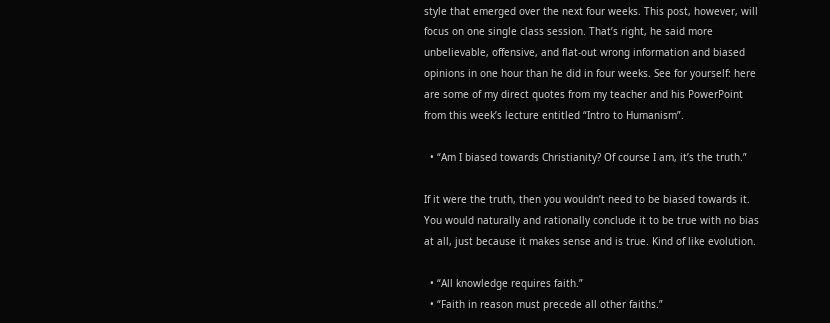style that emerged over the next four weeks. This post, however, will focus on one single class session. That’s right, he said more unbelievable, offensive, and flat-out wrong information and biased opinions in one hour than he did in four weeks. See for yourself: here are some of my direct quotes from my teacher and his PowerPoint from this week’s lecture entitled “Intro to Humanism”.

  • “Am I biased towards Christianity? Of course I am, it’s the truth.”

If it were the truth, then you wouldn’t need to be biased towards it. You would naturally and rationally conclude it to be true with no bias at all, just because it makes sense and is true. Kind of like evolution.

  • “All knowledge requires faith.”
  • “Faith in reason must precede all other faiths.”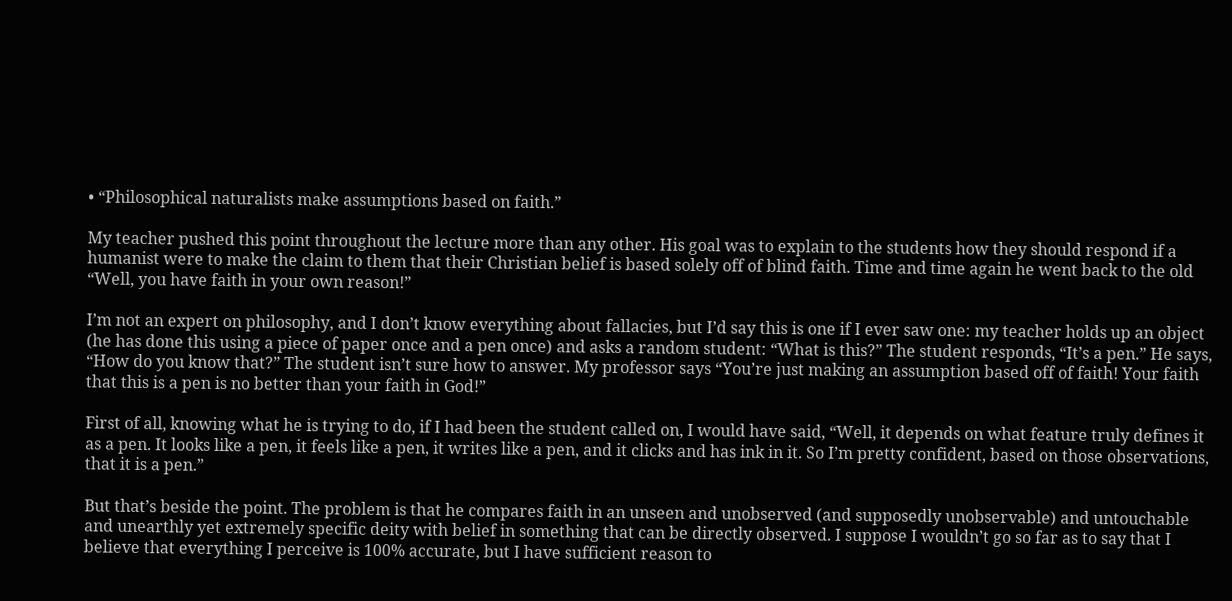• “Philosophical naturalists make assumptions based on faith.”

My teacher pushed this point throughout the lecture more than any other. His goal was to explain to the students how they should respond if a humanist were to make the claim to them that their Christian belief is based solely off of blind faith. Time and time again he went back to the old “Well, you have faith in your own reason!”

I’m not an expert on philosophy, and I don’t know everything about fallacies, but I’d say this is one if I ever saw one: my teacher holds up an object (he has done this using a piece of paper once and a pen once) and asks a random student: “What is this?” The student responds, “It’s a pen.” He says, “How do you know that?” The student isn’t sure how to answer. My professor says “You’re just making an assumption based off of faith! Your faith that this is a pen is no better than your faith in God!”

First of all, knowing what he is trying to do, if I had been the student called on, I would have said, “Well, it depends on what feature truly defines it as a pen. It looks like a pen, it feels like a pen, it writes like a pen, and it clicks and has ink in it. So I’m pretty confident, based on those observations, that it is a pen.”

But that’s beside the point. The problem is that he compares faith in an unseen and unobserved (and supposedly unobservable) and untouchable and unearthly yet extremely specific deity with belief in something that can be directly observed. I suppose I wouldn’t go so far as to say that I believe that everything I perceive is 100% accurate, but I have sufficient reason to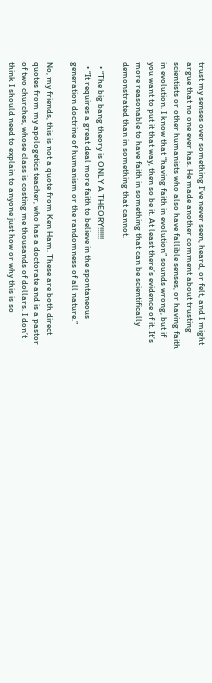trust my senses over something I’ve never seen, heard, or felt, and I might argue that no one ever has. He made another comment about trusting scientists or other humanists who also have fallible senses, or having faith in evolution. I know that “having faith in evolution” sounds wrong, but if you want to put it that way, then so be it. At least there’s evidence of it. It’s more reasonable to have faith in something that can be scientifically demonstrated than in something that cannot.

  • “The big bang theory is ONLY A THEORY!!!!!!
  • “It requires a great deal more faith to believe in the spontaneous generation doctrine of humanism or the randomness of all nature.”

No, my friends, this is not a quote from Ken Ham. These are both direct quotes from my apologetics teacher, who has a doctorate and is a pastor of two churches, whose class is costing me thousands of dollars. I don’t think I should need to explain to anyone just how or why this is so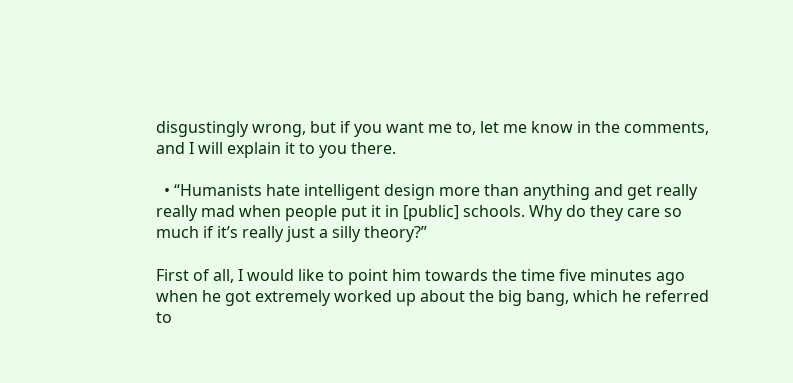disgustingly wrong, but if you want me to, let me know in the comments, and I will explain it to you there.

  • “Humanists hate intelligent design more than anything and get really really mad when people put it in [public] schools. Why do they care so much if it’s really just a silly theory?”

First of all, I would like to point him towards the time five minutes ago when he got extremely worked up about the big bang, which he referred to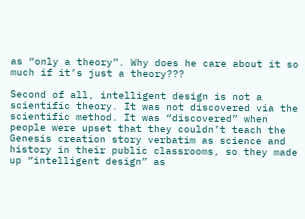as “only a theory”. Why does he care about it so much if it’s just a theory???

Second of all, intelligent design is not a scientific theory. It was not discovered via the scientific method. It was “discovered” when people were upset that they couldn’t teach the Genesis creation story verbatim as science and history in their public classrooms, so they made up “intelligent design” as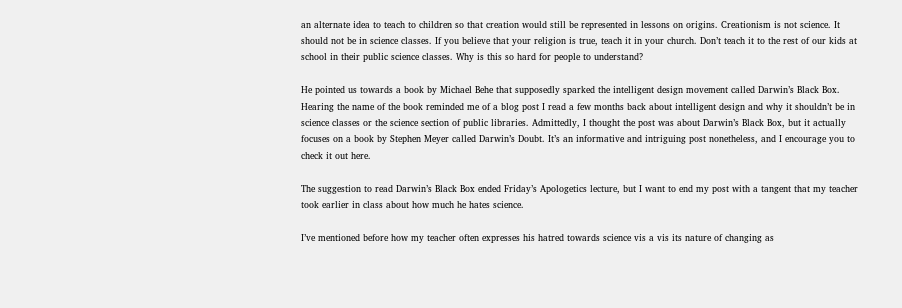an alternate idea to teach to children so that creation would still be represented in lessons on origins. Creationism is not science. It should not be in science classes. If you believe that your religion is true, teach it in your church. Don’t teach it to the rest of our kids at school in their public science classes. Why is this so hard for people to understand?

He pointed us towards a book by Michael Behe that supposedly sparked the intelligent design movement called Darwin’s Black Box. Hearing the name of the book reminded me of a blog post I read a few months back about intelligent design and why it shouldn’t be in science classes or the science section of public libraries. Admittedly, I thought the post was about Darwin’s Black Box, but it actually focuses on a book by Stephen Meyer called Darwin’s Doubt. It’s an informative and intriguing post nonetheless, and I encourage you to check it out here.

The suggestion to read Darwin’s Black Box ended Friday’s Apologetics lecture, but I want to end my post with a tangent that my teacher took earlier in class about how much he hates science.

I’ve mentioned before how my teacher often expresses his hatred towards science vis a vis its nature of changing as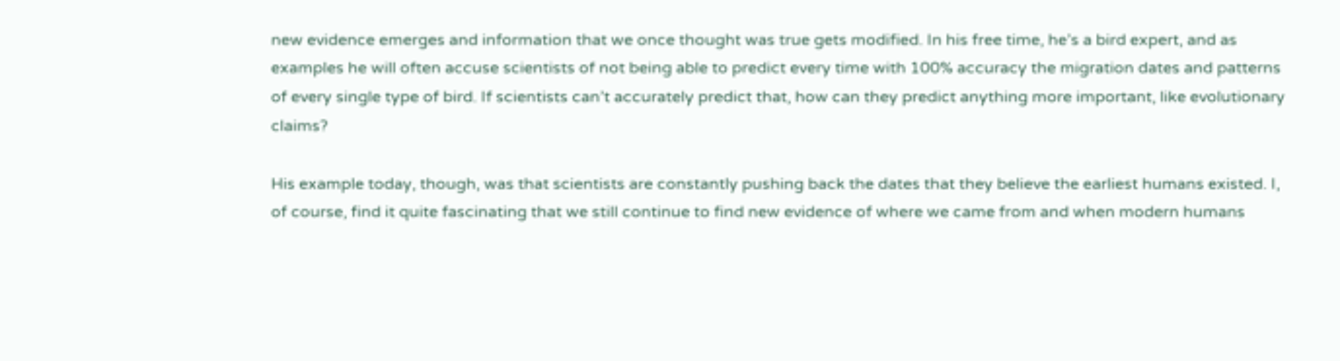new evidence emerges and information that we once thought was true gets modified. In his free time, he’s a bird expert, and as examples he will often accuse scientists of not being able to predict every time with 100% accuracy the migration dates and patterns of every single type of bird. If scientists can’t accurately predict that, how can they predict anything more important, like evolutionary claims?

His example today, though, was that scientists are constantly pushing back the dates that they believe the earliest humans existed. I, of course, find it quite fascinating that we still continue to find new evidence of where we came from and when modern humans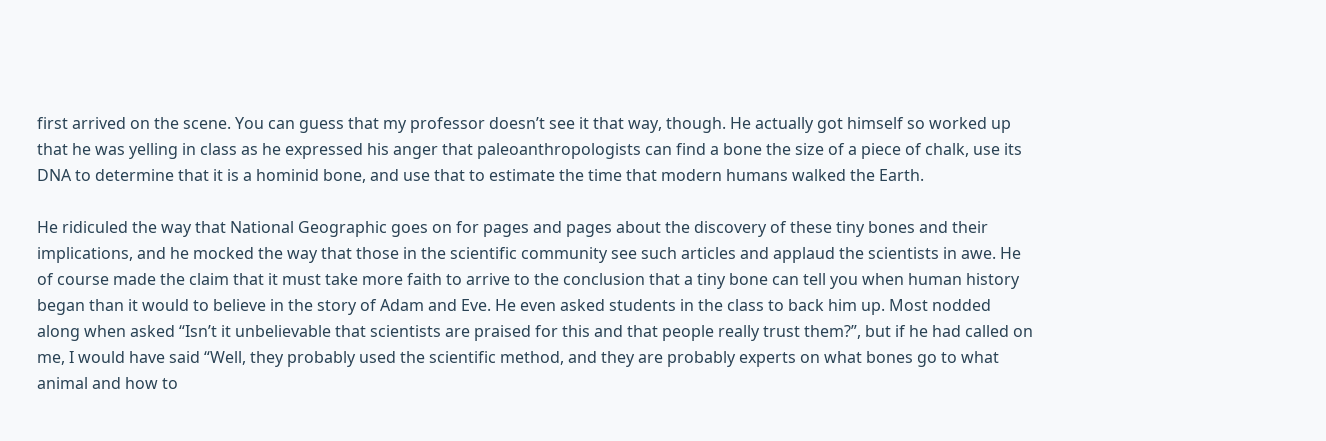first arrived on the scene. You can guess that my professor doesn’t see it that way, though. He actually got himself so worked up that he was yelling in class as he expressed his anger that paleoanthropologists can find a bone the size of a piece of chalk, use its DNA to determine that it is a hominid bone, and use that to estimate the time that modern humans walked the Earth.

He ridiculed the way that National Geographic goes on for pages and pages about the discovery of these tiny bones and their implications, and he mocked the way that those in the scientific community see such articles and applaud the scientists in awe. He of course made the claim that it must take more faith to arrive to the conclusion that a tiny bone can tell you when human history began than it would to believe in the story of Adam and Eve. He even asked students in the class to back him up. Most nodded along when asked “Isn’t it unbelievable that scientists are praised for this and that people really trust them?”, but if he had called on me, I would have said “Well, they probably used the scientific method, and they are probably experts on what bones go to what animal and how to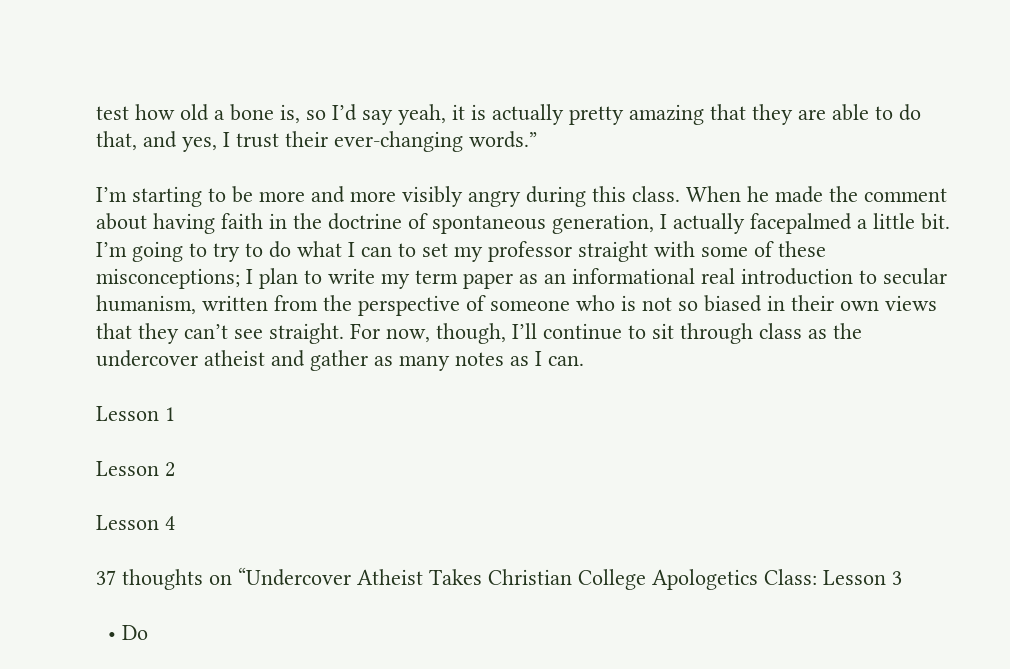test how old a bone is, so I’d say yeah, it is actually pretty amazing that they are able to do that, and yes, I trust their ever-changing words.”

I’m starting to be more and more visibly angry during this class. When he made the comment about having faith in the doctrine of spontaneous generation, I actually facepalmed a little bit. I’m going to try to do what I can to set my professor straight with some of these misconceptions; I plan to write my term paper as an informational real introduction to secular humanism, written from the perspective of someone who is not so biased in their own views that they can’t see straight. For now, though, I’ll continue to sit through class as the undercover atheist and gather as many notes as I can.

Lesson 1

Lesson 2

Lesson 4

37 thoughts on “Undercover Atheist Takes Christian College Apologetics Class: Lesson 3

  • Do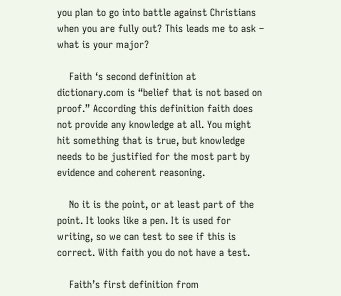you plan to go into battle against Christians when you are fully out? This leads me to ask – what is your major?

    Faith ‘s second definition at dictionary.com is “belief that is not based on proof.” According this definition faith does not provide any knowledge at all. You might hit something that is true, but knowledge needs to be justified for the most part by evidence and coherent reasoning.

    No it is the point, or at least part of the point. It looks like a pen. It is used for writing, so we can test to see if this is correct. With faith you do not have a test.

    Faith’s first definition from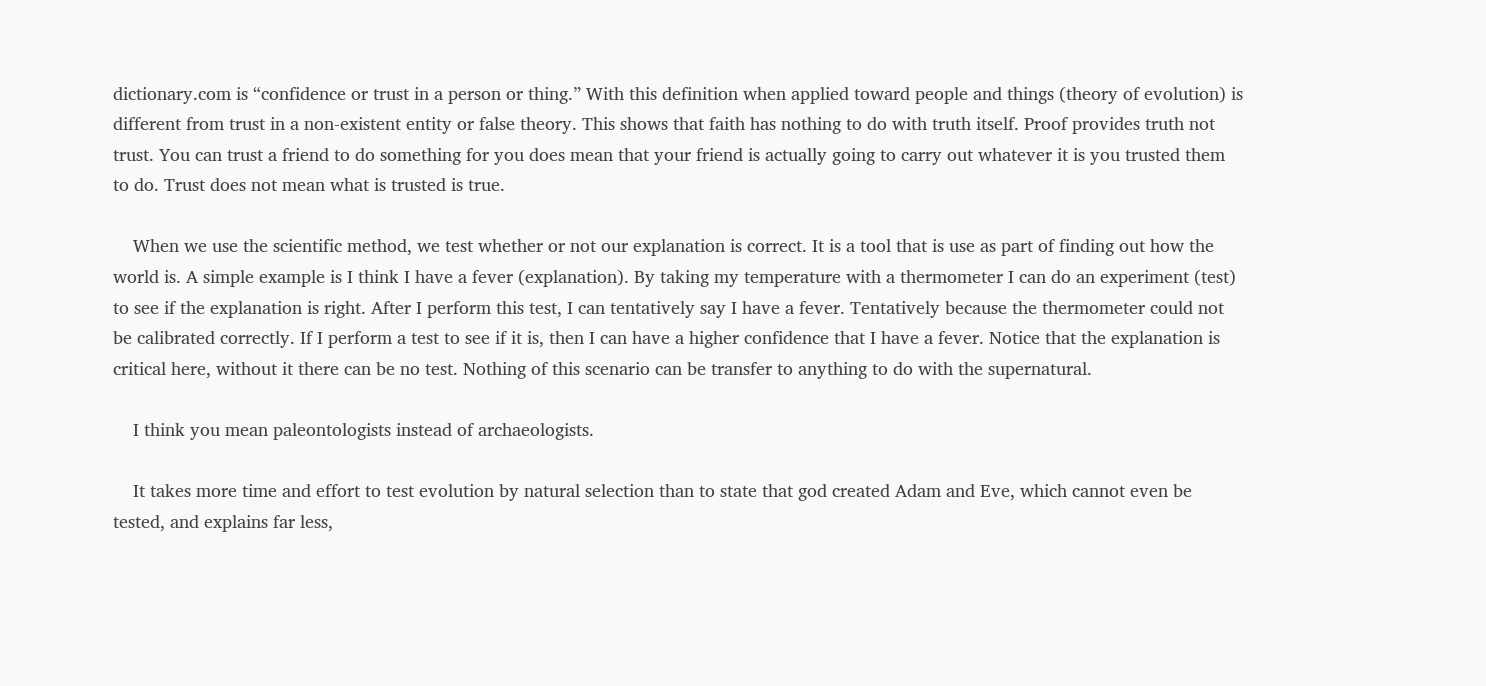dictionary.com is “confidence or trust in a person or thing.” With this definition when applied toward people and things (theory of evolution) is different from trust in a non-existent entity or false theory. This shows that faith has nothing to do with truth itself. Proof provides truth not trust. You can trust a friend to do something for you does mean that your friend is actually going to carry out whatever it is you trusted them to do. Trust does not mean what is trusted is true.

    When we use the scientific method, we test whether or not our explanation is correct. It is a tool that is use as part of finding out how the world is. A simple example is I think I have a fever (explanation). By taking my temperature with a thermometer I can do an experiment (test) to see if the explanation is right. After I perform this test, I can tentatively say I have a fever. Tentatively because the thermometer could not be calibrated correctly. If I perform a test to see if it is, then I can have a higher confidence that I have a fever. Notice that the explanation is critical here, without it there can be no test. Nothing of this scenario can be transfer to anything to do with the supernatural.

    I think you mean paleontologists instead of archaeologists.

    It takes more time and effort to test evolution by natural selection than to state that god created Adam and Eve, which cannot even be tested, and explains far less,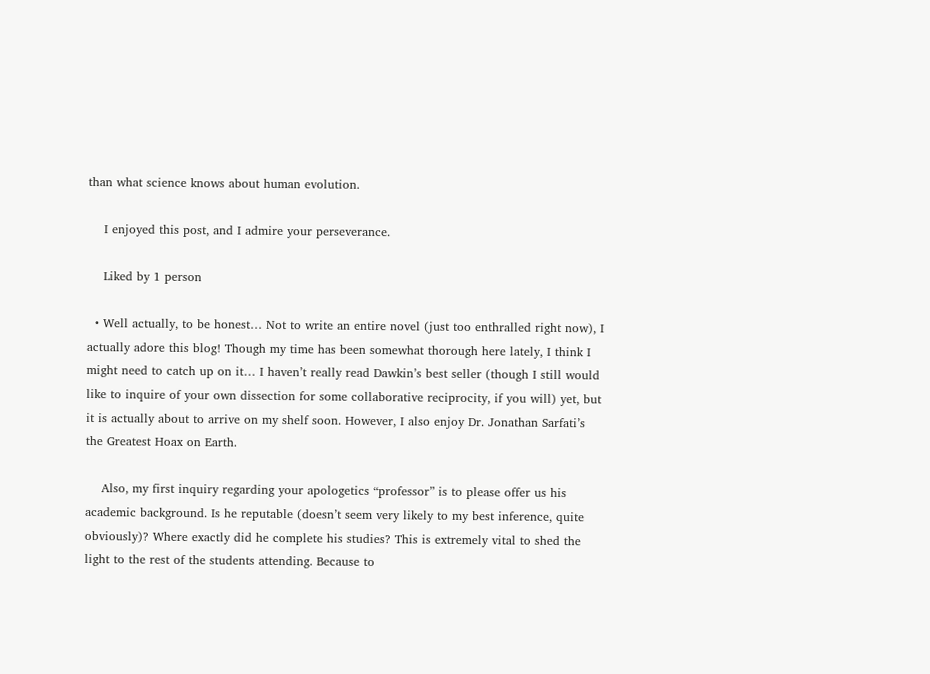than what science knows about human evolution.

    I enjoyed this post, and I admire your perseverance.

    Liked by 1 person

  • Well actually, to be honest… Not to write an entire novel (just too enthralled right now), I actually adore this blog! Though my time has been somewhat thorough here lately, I think I might need to catch up on it… I haven’t really read Dawkin’s best seller (though I still would like to inquire of your own dissection for some collaborative reciprocity, if you will) yet, but it is actually about to arrive on my shelf soon. However, I also enjoy Dr. Jonathan Sarfati’s the Greatest Hoax on Earth.

    Also, my first inquiry regarding your apologetics “professor” is to please offer us his academic background. Is he reputable (doesn’t seem very likely to my best inference, quite obviously)? Where exactly did he complete his studies? This is extremely vital to shed the light to the rest of the students attending. Because to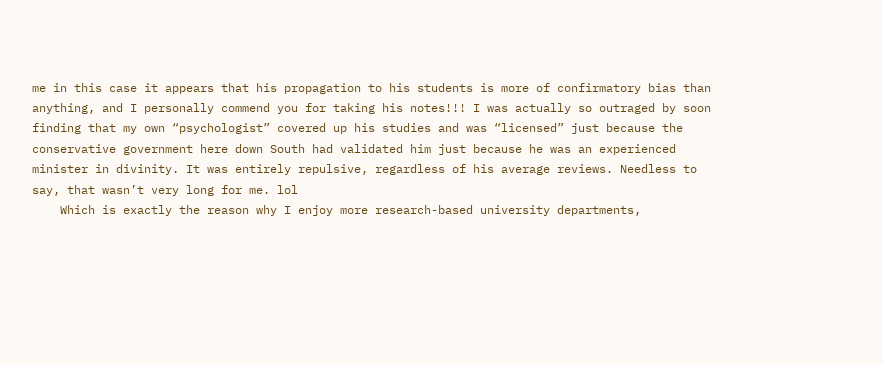me in this case it appears that his propagation to his students is more of confirmatory bias than anything, and I personally commend you for taking his notes!!! I was actually so outraged by soon finding that my own “psychologist” covered up his studies and was “licensed” just because the conservative government here down South had validated him just because he was an experienced minister in divinity. It was entirely repulsive, regardless of his average reviews. Needless to say, that wasn’t very long for me. lol
    Which is exactly the reason why I enjoy more research-based university departments,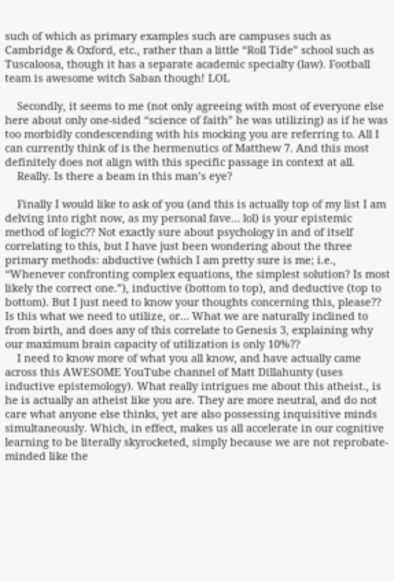such of which as primary examples such are campuses such as Cambridge & Oxford, etc., rather than a little “Roll Tide” school such as Tuscaloosa, though it has a separate academic specialty (law). Football team is awesome witch Saban though! LOL

    Secondly, it seems to me (not only agreeing with most of everyone else here about only one-sided “science of faith” he was utilizing) as if he was too morbidly condescending with his mocking you are referring to. All I can currently think of is the hermenutics of Matthew 7. And this most definitely does not align with this specific passage in context at all.
    Really. Is there a beam in this man’s eye?

    Finally I would like to ask of you (and this is actually top of my list I am delving into right now, as my personal fave… lol) is your epistemic method of logic?? Not exactly sure about psychology in and of itself correlating to this, but I have just been wondering about the three primary methods: abductive (which I am pretty sure is me; i.e., “Whenever confronting complex equations, the simplest solution? Is most likely the correct one.”), inductive (bottom to top), and deductive (top to bottom). But I just need to know your thoughts concerning this, please?? Is this what we need to utilize, or… What we are naturally inclined to from birth, and does any of this correlate to Genesis 3, explaining why our maximum brain capacity of utilization is only 10%??
    I need to know more of what you all know, and have actually came across this AWESOME YouTube channel of Matt Dillahunty (uses inductive epistemology). What really intrigues me about this atheist., is he is actually an atheist like you are. They are more neutral, and do not care what anyone else thinks, yet are also possessing inquisitive minds simultaneously. Which, in effect, makes us all accelerate in our cognitive learning to be literally skyrocketed, simply because we are not reprobate-minded like the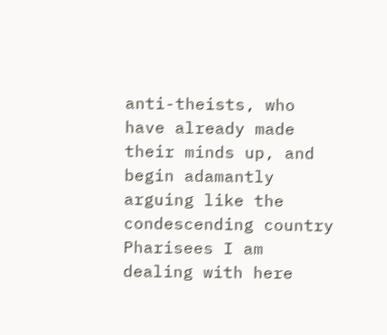anti-theists, who have already made their minds up, and begin adamantly arguing like the condescending country Pharisees I am dealing with here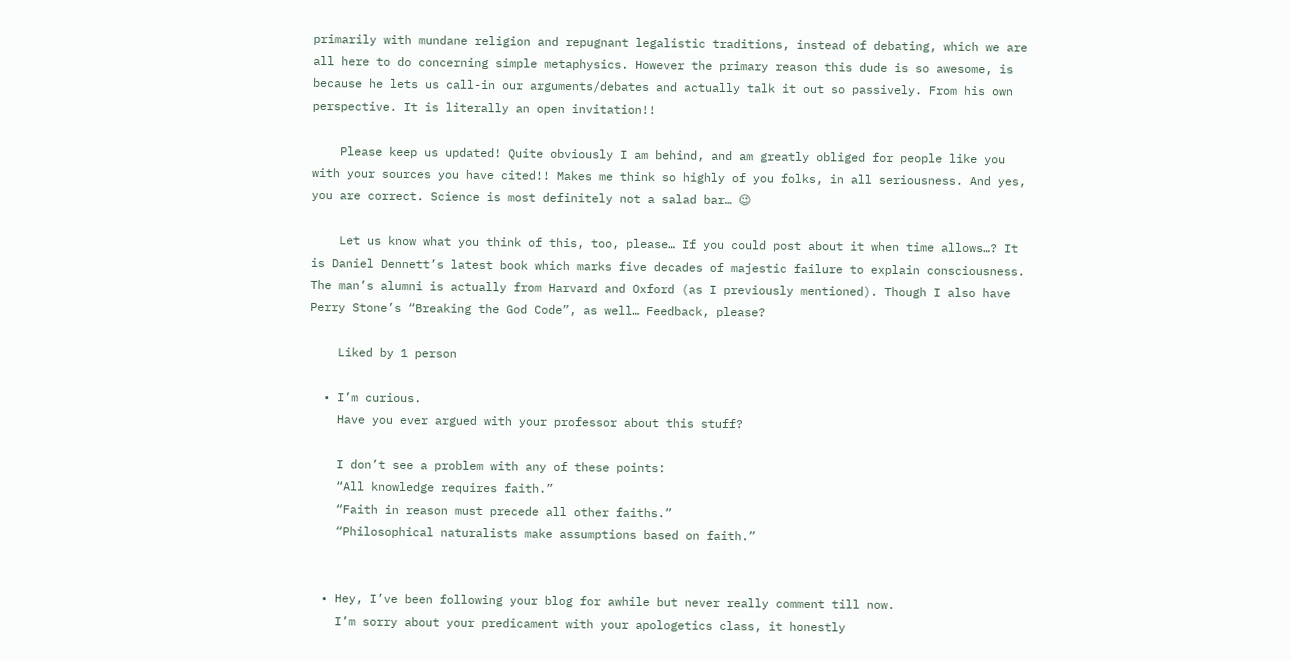primarily with mundane religion and repugnant legalistic traditions, instead of debating, which we are all here to do concerning simple metaphysics. However the primary reason this dude is so awesome, is because he lets us call-in our arguments/debates and actually talk it out so passively. From his own perspective. It is literally an open invitation!!

    Please keep us updated! Quite obviously I am behind, and am greatly obliged for people like you with your sources you have cited!! Makes me think so highly of you folks, in all seriousness. And yes, you are correct. Science is most definitely not a salad bar… 😉

    Let us know what you think of this, too, please… If you could post about it when time allows…? It is Daniel Dennett’s latest book which marks five decades of majestic failure to explain consciousness. The man’s alumni is actually from Harvard and Oxford (as I previously mentioned). Though I also have Perry Stone’s “Breaking the God Code”, as well… Feedback, please?

    Liked by 1 person

  • I’m curious.
    Have you ever argued with your professor about this stuff?

    I don’t see a problem with any of these points:
    “All knowledge requires faith.”
    “Faith in reason must precede all other faiths.”
    “Philosophical naturalists make assumptions based on faith.”


  • Hey, I’ve been following your blog for awhile but never really comment till now.
    I’m sorry about your predicament with your apologetics class, it honestly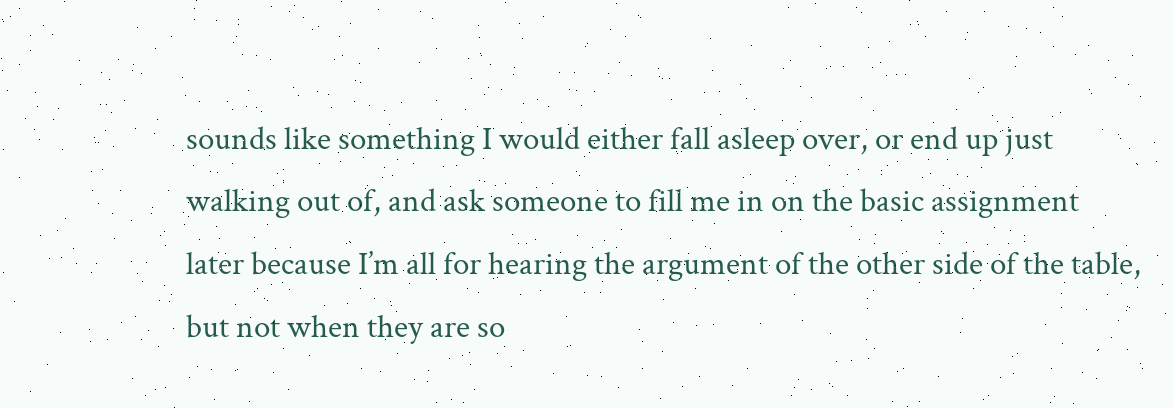sounds like something I would either fall asleep over, or end up just walking out of, and ask someone to fill me in on the basic assignment later because I’m all for hearing the argument of the other side of the table, but not when they are so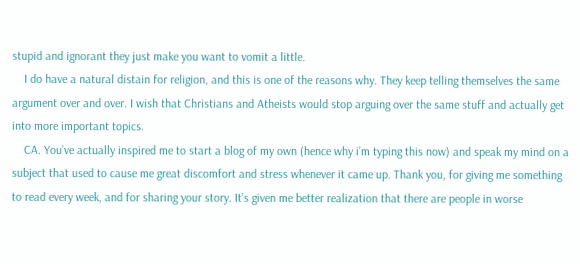stupid and ignorant they just make you want to vomit a little.
    I do have a natural distain for religion, and this is one of the reasons why. They keep telling themselves the same argument over and over. I wish that Christians and Atheists would stop arguing over the same stuff and actually get into more important topics.
    CA. You’ve actually inspired me to start a blog of my own (hence why i’m typing this now) and speak my mind on a subject that used to cause me great discomfort and stress whenever it came up. Thank you, for giving me something to read every week, and for sharing your story. It’s given me better realization that there are people in worse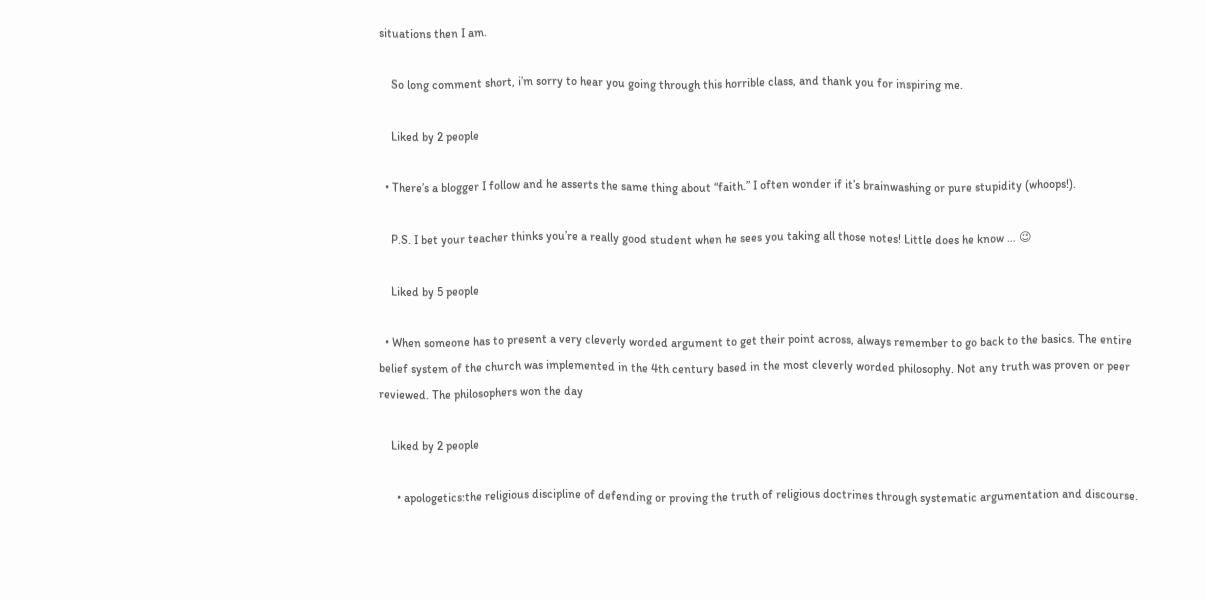situations then I am.

    So long comment short, i’m sorry to hear you going through this horrible class, and thank you for inspiring me.

    Liked by 2 people

  • There’s a blogger I follow and he asserts the same thing about “faith.” I often wonder if it’s brainwashing or pure stupidity (whoops!).

    P.S. I bet your teacher thinks you’re a really good student when he sees you taking all those notes! Little does he know … 😉

    Liked by 5 people

  • When someone has to present a very cleverly worded argument to get their point across, always remember to go back to the basics. The entire belief system of the church was implemented in the 4th century based in the most cleverly worded philosophy. Not any truth was proven or peer reviewed. The philosophers won the day

    Liked by 2 people

      • apologetics:the religious discipline of defending or proving the truth of religious doctrines through systematic argumentation and discourse.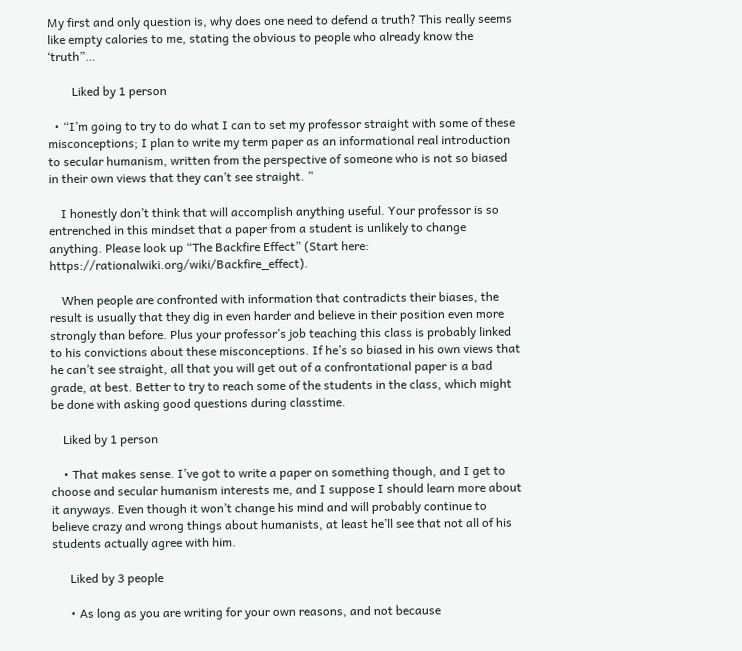My first and only question is, why does one need to defend a truth? This really seems like empty calories to me, stating the obvious to people who already know the ‘truth”…

        Liked by 1 person

  • “I’m going to try to do what I can to set my professor straight with some of these misconceptions; I plan to write my term paper as an informational real introduction to secular humanism, written from the perspective of someone who is not so biased in their own views that they can’t see straight. ”

    I honestly don’t think that will accomplish anything useful. Your professor is so entrenched in this mindset that a paper from a student is unlikely to change anything. Please look up “The Backfire Effect” (Start here: https://rationalwiki.org/wiki/Backfire_effect).

    When people are confronted with information that contradicts their biases, the result is usually that they dig in even harder and believe in their position even more strongly than before. Plus your professor’s job teaching this class is probably linked to his convictions about these misconceptions. If he’s so biased in his own views that he can’t see straight, all that you will get out of a confrontational paper is a bad grade, at best. Better to try to reach some of the students in the class, which might be done with asking good questions during classtime.

    Liked by 1 person

    • That makes sense. I’ve got to write a paper on something though, and I get to choose and secular humanism interests me, and I suppose I should learn more about it anyways. Even though it won’t change his mind and will probably continue to believe crazy and wrong things about humanists, at least he’ll see that not all of his students actually agree with him.

      Liked by 3 people

      • As long as you are writing for your own reasons, and not because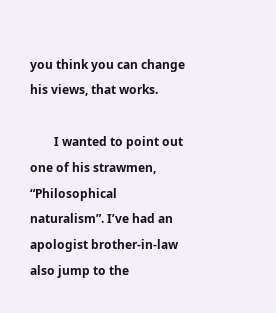you think you can change his views, that works.

        I wanted to point out one of his strawmen, “Philosophical naturalism”. I’ve had an apologist brother-in-law also jump to the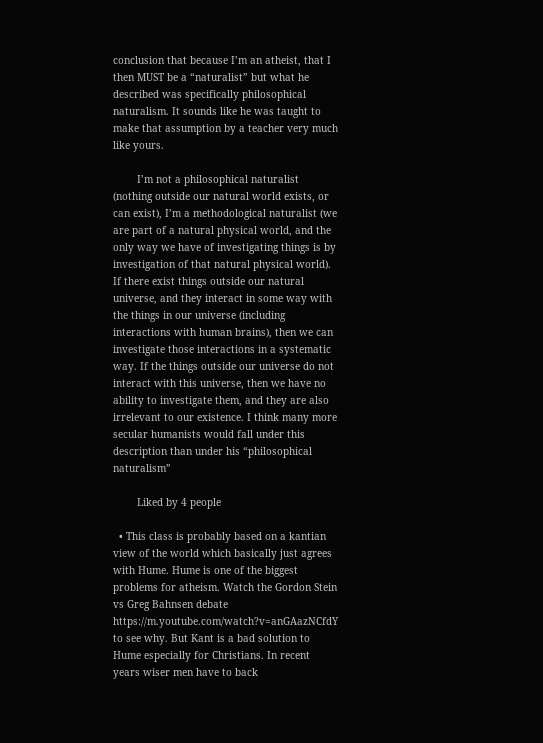conclusion that because I’m an atheist, that I then MUST be a “naturalist” but what he described was specifically philosophical naturalism. It sounds like he was taught to make that assumption by a teacher very much like yours.

        I’m not a philosophical naturalist (nothing outside our natural world exists, or can exist), I’m a methodological naturalist (we are part of a natural physical world, and the only way we have of investigating things is by investigation of that natural physical world). If there exist things outside our natural universe, and they interact in some way with the things in our universe (including interactions with human brains), then we can investigate those interactions in a systematic way. If the things outside our universe do not interact with this universe, then we have no ability to investigate them, and they are also irrelevant to our existence. I think many more secular humanists would fall under this description than under his “philosophical naturalism”

        Liked by 4 people

  • This class is probably based on a kantian view of the world which basically just agrees with Hume. Hume is one of the biggest problems for atheism. Watch the Gordon Stein vs Greg Bahnsen debate https://m.youtube.com/watch?v=anGAazNCfdY to see why. But Kant is a bad solution to Hume especially for Christians. In recent years wiser men have to back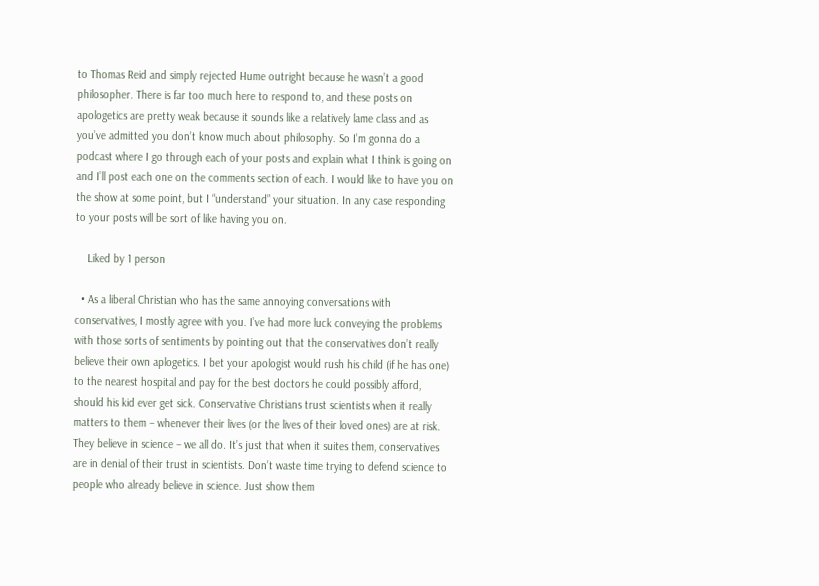to Thomas Reid and simply rejected Hume outright because he wasn’t a good philosopher. There is far too much here to respond to, and these posts on apologetics are pretty weak because it sounds like a relatively lame class and as you’ve admitted you don’t know much about philosophy. So I’m gonna do a podcast where I go through each of your posts and explain what I think is going on and I’ll post each one on the comments section of each. I would like to have you on the show at some point, but I “understand” your situation. In any case responding to your posts will be sort of like having you on.

    Liked by 1 person

  • As a liberal Christian who has the same annoying conversations with conservatives, I mostly agree with you. I’ve had more luck conveying the problems with those sorts of sentiments by pointing out that the conservatives don’t really believe their own aplogetics. I bet your apologist would rush his child (if he has one) to the nearest hospital and pay for the best doctors he could possibly afford, should his kid ever get sick. Conservative Christians trust scientists when it really matters to them – whenever their lives (or the lives of their loved ones) are at risk. They believe in science – we all do. It’s just that when it suites them, conservatives are in denial of their trust in scientists. Don’t waste time trying to defend science to people who already believe in science. Just show them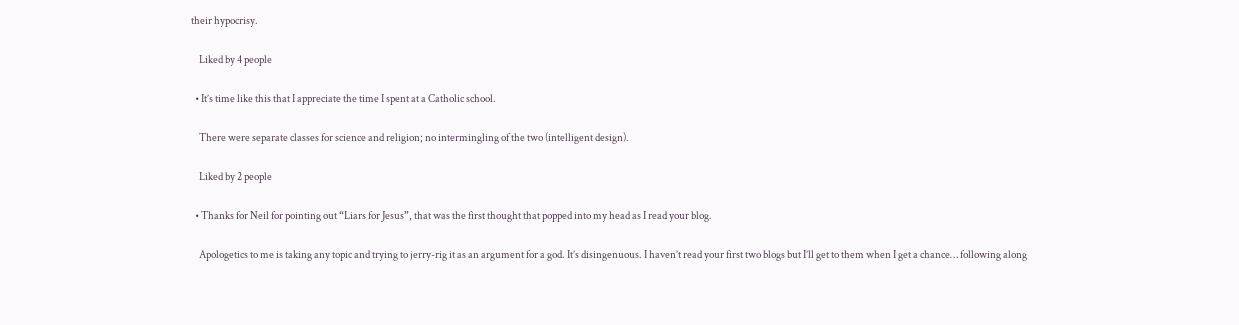their hypocrisy.

    Liked by 4 people

  • It’s time like this that I appreciate the time I spent at a Catholic school.

    There were separate classes for science and religion; no intermingling of the two (intelligent design).

    Liked by 2 people

  • Thanks for Neil for pointing out “Liars for Jesus”, that was the first thought that popped into my head as I read your blog.

    Apologetics to me is taking any topic and trying to jerry-rig it as an argument for a god. It’s disingenuous. I haven’t read your first two blogs but I’ll get to them when I get a chance… following along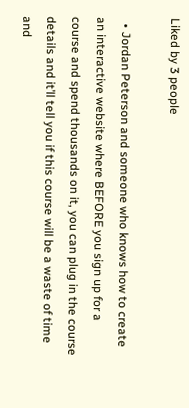Liked by 3 people

  • Jordan Peterson and someone who knows how to create an interactive website where BEFORE you sign up for a course and spend thousands on it, you can plug in the course details and it’ll tell you if this course will be a waste of time and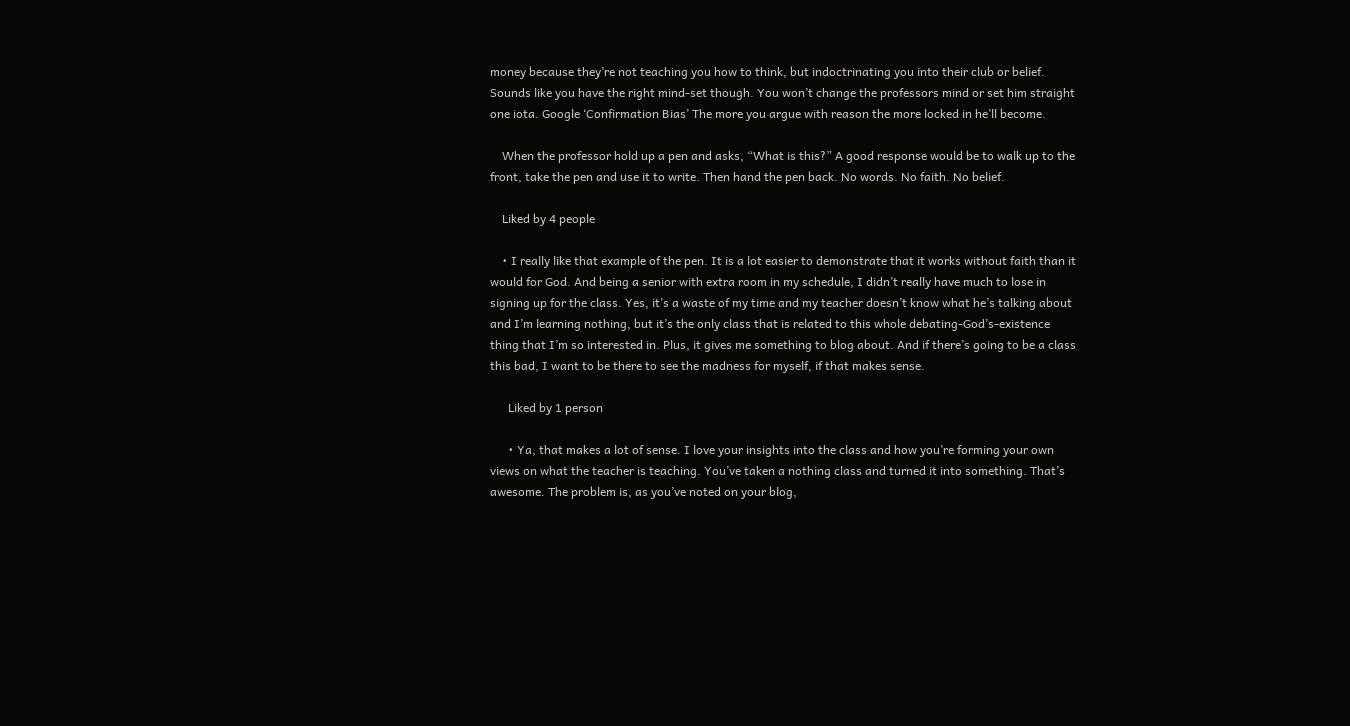money because they’re not teaching you how to think, but indoctrinating you into their club or belief. Sounds like you have the right mind-set though. You won’t change the professors mind or set him straight one iota. Google ‘Confirmation Bias’ The more you argue with reason the more locked in he’ll become.

    When the professor hold up a pen and asks, “What is this?” A good response would be to walk up to the front, take the pen and use it to write. Then hand the pen back. No words. No faith. No belief.

    Liked by 4 people

    • I really like that example of the pen. It is a lot easier to demonstrate that it works without faith than it would for God. And being a senior with extra room in my schedule, I didn’t really have much to lose in signing up for the class. Yes, it’s a waste of my time and my teacher doesn’t know what he’s talking about and I’m learning nothing, but it’s the only class that is related to this whole debating-God’s-existence thing that I’m so interested in. Plus, it gives me something to blog about. And if there’s going to be a class this bad, I want to be there to see the madness for myself, if that makes sense.

      Liked by 1 person

      • Ya, that makes a lot of sense. I love your insights into the class and how you’re forming your own views on what the teacher is teaching. You’ve taken a nothing class and turned it into something. That’s awesome. The problem is, as you’ve noted on your blog,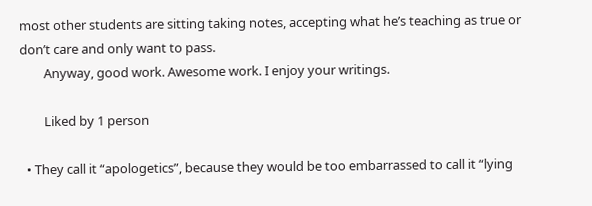most other students are sitting taking notes, accepting what he’s teaching as true or don’t care and only want to pass.
        Anyway, good work. Awesome work. I enjoy your writings.

        Liked by 1 person

  • They call it “apologetics”, because they would be too embarrassed to call it “lying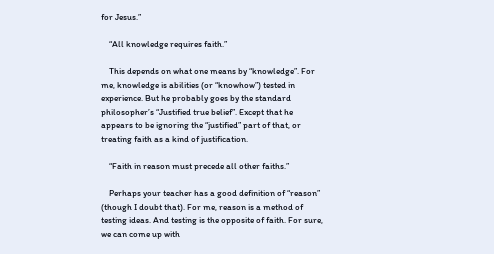for Jesus.”

    “All knowledge requires faith.”

    This depends on what one means by “knowledge”. For me, knowledge is abilities (or “knowhow”) tested in experience. But he probably goes by the standard philosopher’s “Justified true belief”. Except that he appears to be ignoring the “justified” part of that, or treating faith as a kind of justification.

    “Faith in reason must precede all other faiths.”

    Perhaps your teacher has a good definition of “reason” (though I doubt that). For me, reason is a method of testing ideas. And testing is the opposite of faith. For sure, we can come up with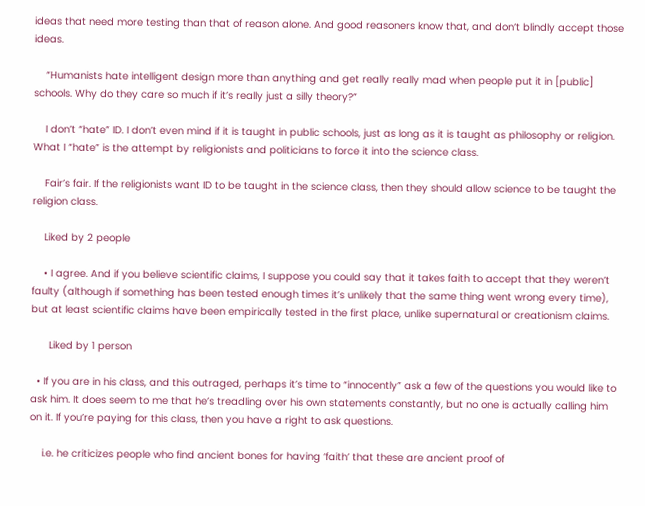ideas that need more testing than that of reason alone. And good reasoners know that, and don’t blindly accept those ideas.

    “Humanists hate intelligent design more than anything and get really really mad when people put it in [public] schools. Why do they care so much if it’s really just a silly theory?”

    I don’t “hate” ID. I don’t even mind if it is taught in public schools, just as long as it is taught as philosophy or religion. What I “hate” is the attempt by religionists and politicians to force it into the science class.

    Fair’s fair. If the religionists want ID to be taught in the science class, then they should allow science to be taught the religion class.

    Liked by 2 people

    • I agree. And if you believe scientific claims, I suppose you could say that it takes faith to accept that they weren’t faulty (although if something has been tested enough times it’s unlikely that the same thing went wrong every time), but at least scientific claims have been empirically tested in the first place, unlike supernatural or creationism claims.

      Liked by 1 person

  • If you are in his class, and this outraged, perhaps it’s time to “innocently” ask a few of the questions you would like to ask him. It does seem to me that he’s treadling over his own statements constantly, but no one is actually calling him on it. If you’re paying for this class, then you have a right to ask questions.

    i.e. he criticizes people who find ancient bones for having ‘faith’ that these are ancient proof of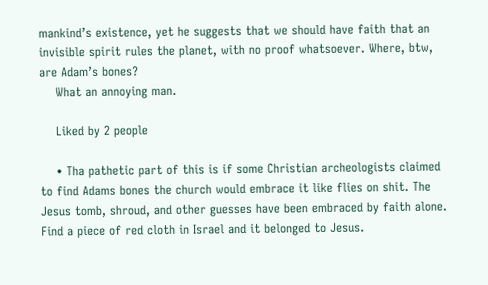mankind’s existence, yet he suggests that we should have faith that an invisible spirit rules the planet, with no proof whatsoever. Where, btw, are Adam’s bones?
    What an annoying man.

    Liked by 2 people

    • Tha pathetic part of this is if some Christian archeologists claimed to find Adams bones the church would embrace it like flies on shit. The Jesus tomb, shroud, and other guesses have been embraced by faith alone. Find a piece of red cloth in Israel and it belonged to Jesus.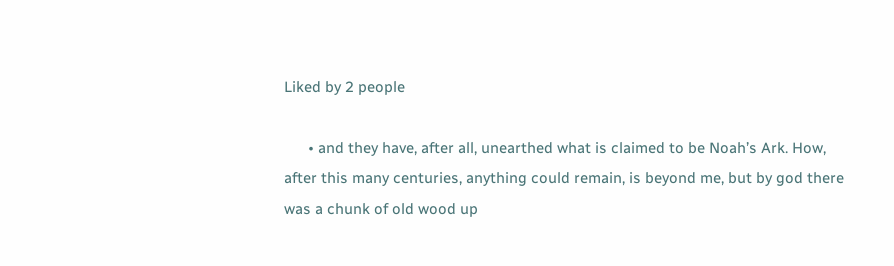Liked by 2 people

      • and they have, after all, unearthed what is claimed to be Noah’s Ark. How, after this many centuries, anything could remain, is beyond me, but by god there was a chunk of old wood up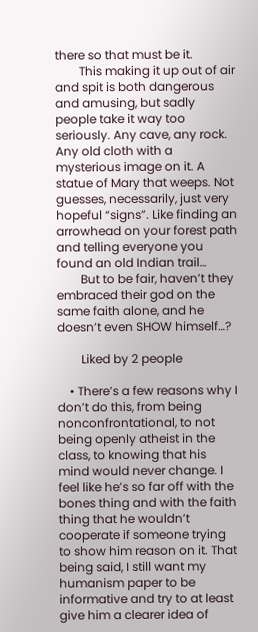there so that must be it.
        This making it up out of air and spit is both dangerous and amusing, but sadly people take it way too seriously. Any cave, any rock. Any old cloth with a mysterious image on it. A statue of Mary that weeps. Not guesses, necessarily, just very hopeful “signs”. Like finding an arrowhead on your forest path and telling everyone you found an old Indian trail…
        But to be fair, haven’t they embraced their god on the same faith alone, and he doesn’t even SHOW himself…?

        Liked by 2 people

    • There’s a few reasons why I don’t do this, from being nonconfrontational, to not being openly atheist in the class, to knowing that his mind would never change. I feel like he’s so far off with the bones thing and with the faith thing that he wouldn’t cooperate if someone trying to show him reason on it. That being said, I still want my humanism paper to be informative and try to at least give him a clearer idea of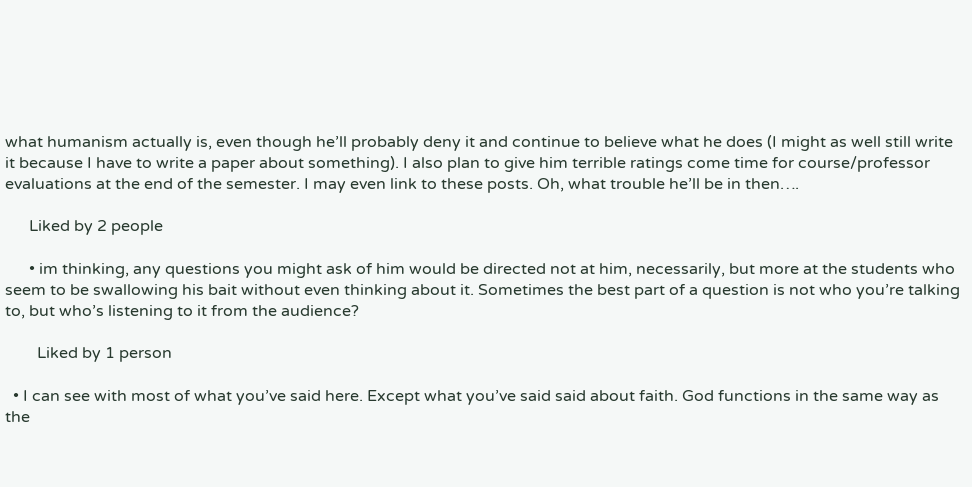what humanism actually is, even though he’ll probably deny it and continue to believe what he does (I might as well still write it because I have to write a paper about something). I also plan to give him terrible ratings come time for course/professor evaluations at the end of the semester. I may even link to these posts. Oh, what trouble he’ll be in then….

      Liked by 2 people

      • im thinking, any questions you might ask of him would be directed not at him, necessarily, but more at the students who seem to be swallowing his bait without even thinking about it. Sometimes the best part of a question is not who you’re talking to, but who’s listening to it from the audience?

        Liked by 1 person

  • I can see with most of what you’ve said here. Except what you’ve said said about faith. God functions in the same way as the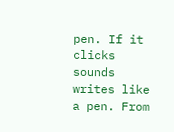pen. If it clicks sounds writes like a pen. From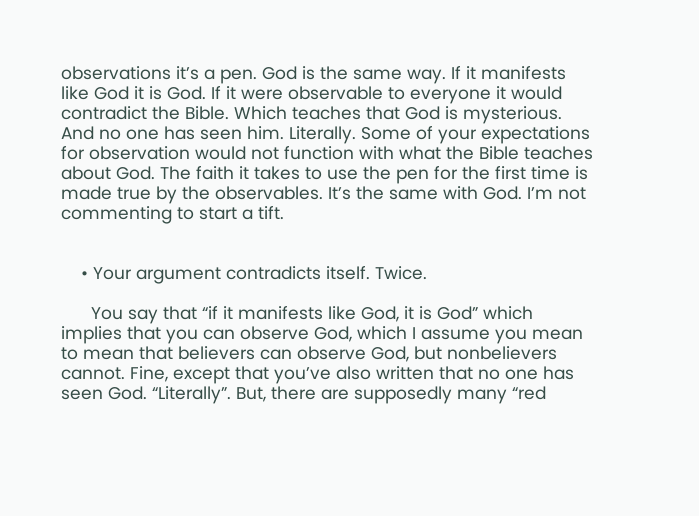observations it’s a pen. God is the same way. If it manifests like God it is God. If it were observable to everyone it would contradict the Bible. Which teaches that God is mysterious. And no one has seen him. Literally. Some of your expectations for observation would not function with what the Bible teaches about God. The faith it takes to use the pen for the first time is made true by the observables. It’s the same with God. I’m not commenting to start a tift.


    • Your argument contradicts itself. Twice.

      You say that “if it manifests like God, it is God” which implies that you can observe God, which I assume you mean to mean that believers can observe God, but nonbelievers cannot. Fine, except that you’ve also written that no one has seen God. “Literally”. But, there are supposedly many “red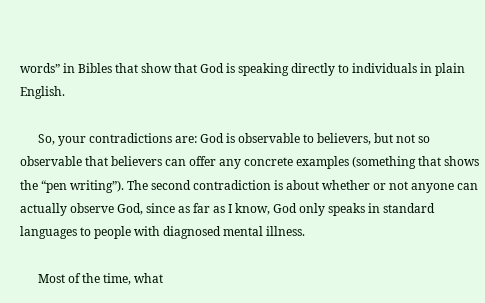words” in Bibles that show that God is speaking directly to individuals in plain English.

      So, your contradictions are: God is observable to believers, but not so observable that believers can offer any concrete examples (something that shows the “pen writing”). The second contradiction is about whether or not anyone can actually observe God, since as far as I know, God only speaks in standard languages to people with diagnosed mental illness.

      Most of the time, what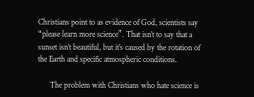Christians point to as evidence of God, scientists say “please learn more science”. That isn’t to say that a sunset isn’t beautiful, but it’s caused by the rotation of the Earth and specific atmospheric conditions.

      The problem with Christians who hate science is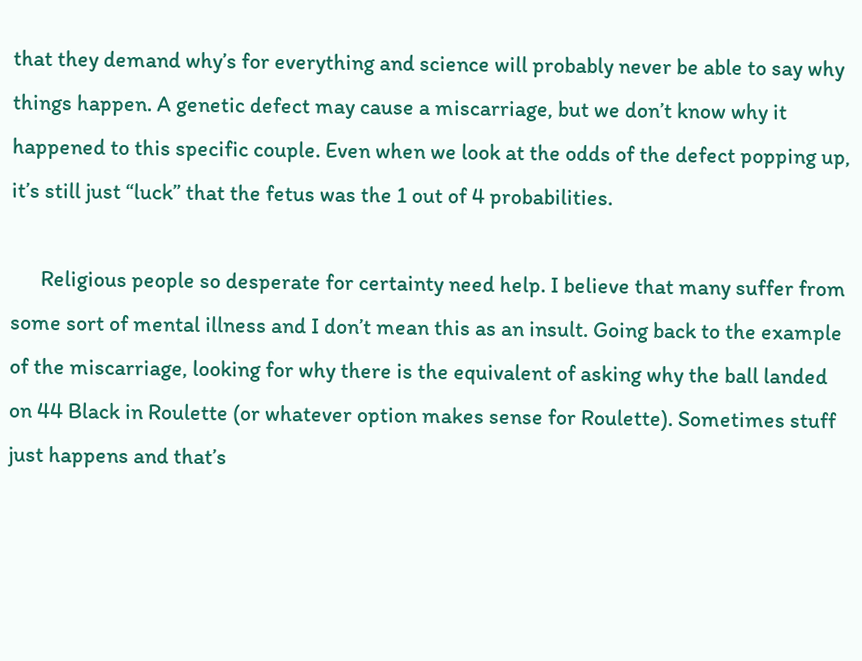that they demand why’s for everything and science will probably never be able to say why things happen. A genetic defect may cause a miscarriage, but we don’t know why it happened to this specific couple. Even when we look at the odds of the defect popping up, it’s still just “luck” that the fetus was the 1 out of 4 probabilities.

      Religious people so desperate for certainty need help. I believe that many suffer from some sort of mental illness and I don’t mean this as an insult. Going back to the example of the miscarriage, looking for why there is the equivalent of asking why the ball landed on 44 Black in Roulette (or whatever option makes sense for Roulette). Sometimes stuff just happens and that’s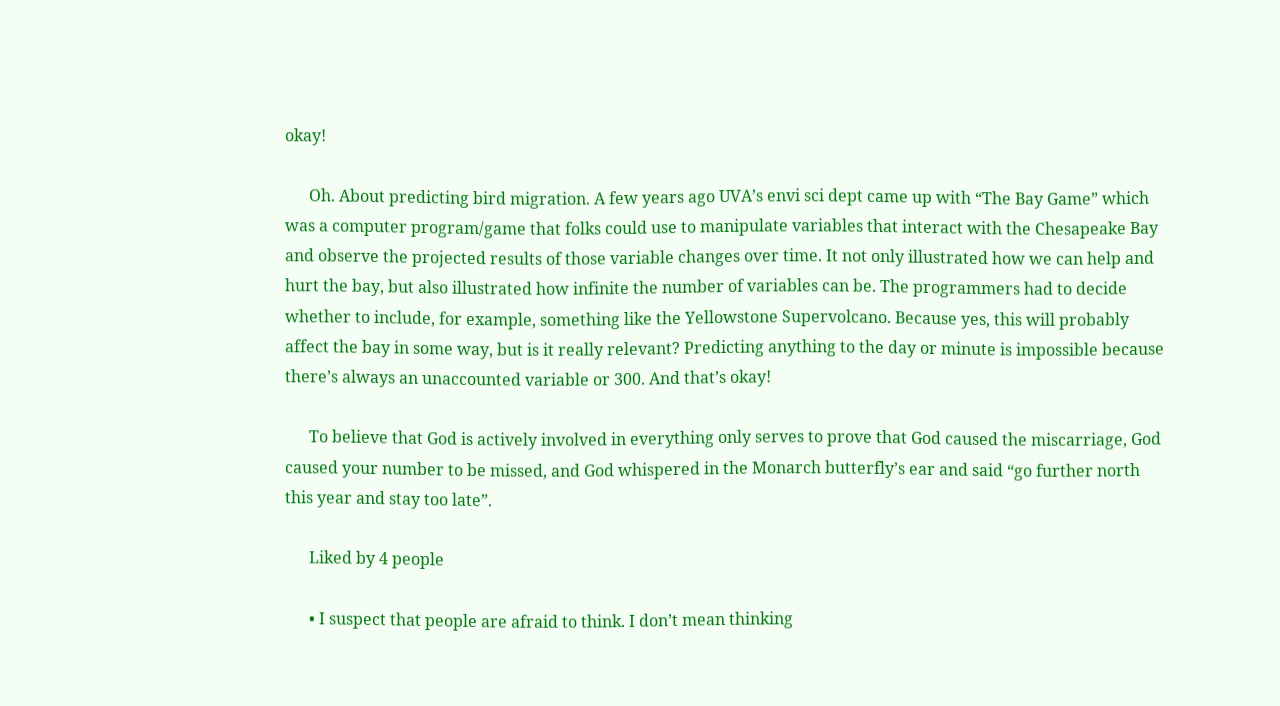okay!

      Oh. About predicting bird migration. A few years ago UVA’s envi sci dept came up with “The Bay Game” which was a computer program/game that folks could use to manipulate variables that interact with the Chesapeake Bay and observe the projected results of those variable changes over time. It not only illustrated how we can help and hurt the bay, but also illustrated how infinite the number of variables can be. The programmers had to decide whether to include, for example, something like the Yellowstone Supervolcano. Because yes, this will probably affect the bay in some way, but is it really relevant? Predicting anything to the day or minute is impossible because there’s always an unaccounted variable or 300. And that’s okay!

      To believe that God is actively involved in everything only serves to prove that God caused the miscarriage, God caused your number to be missed, and God whispered in the Monarch butterfly’s ear and said “go further north this year and stay too late”.

      Liked by 4 people

      • I suspect that people are afraid to think. I don’t mean thinking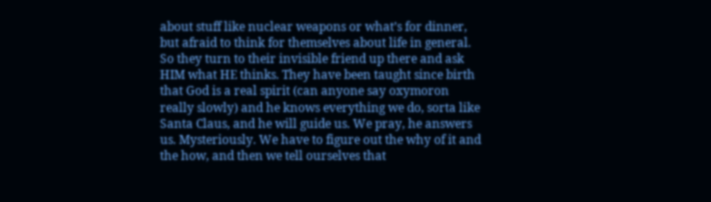about stuff like nuclear weapons or what’s for dinner, but afraid to think for themselves about life in general. So they turn to their invisible friend up there and ask HIM what HE thinks. They have been taught since birth that God is a real spirit (can anyone say oxymoron really slowly) and he knows everything we do, sorta like Santa Claus, and he will guide us. We pray, he answers us. Mysteriously. We have to figure out the why of it and the how, and then we tell ourselves that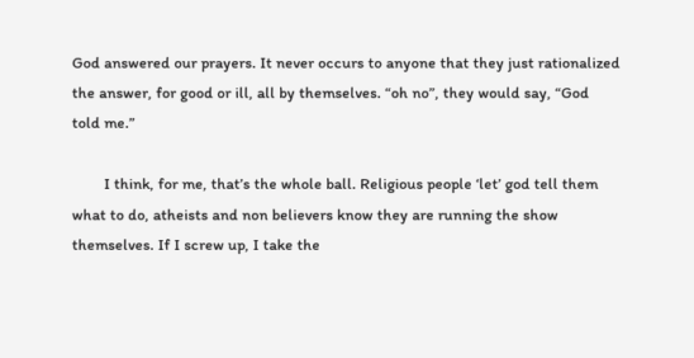God answered our prayers. It never occurs to anyone that they just rationalized the answer, for good or ill, all by themselves. “oh no”, they would say, “God told me.”

        I think, for me, that’s the whole ball. Religious people ‘let’ god tell them what to do, atheists and non believers know they are running the show themselves. If I screw up, I take the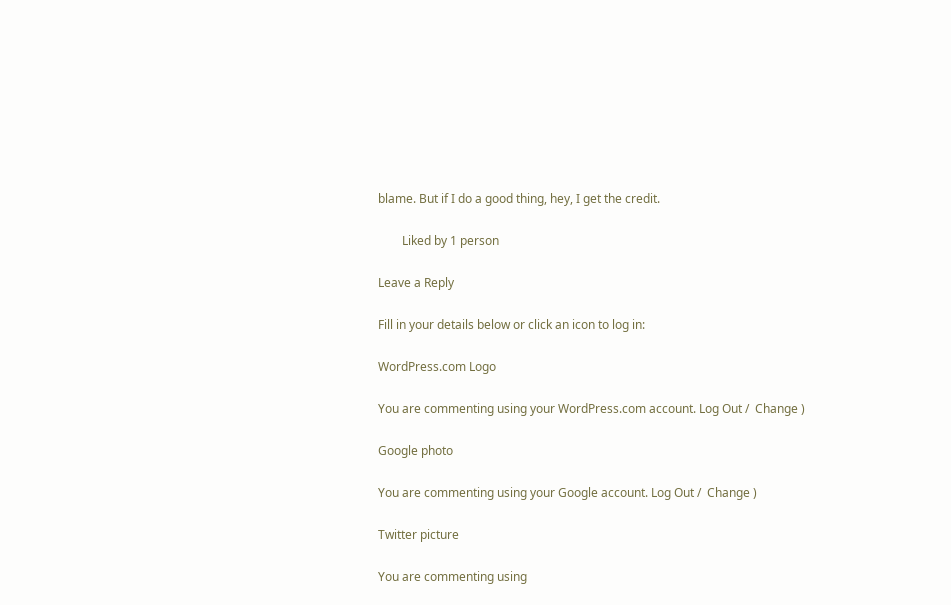blame. But if I do a good thing, hey, I get the credit.

        Liked by 1 person

Leave a Reply

Fill in your details below or click an icon to log in:

WordPress.com Logo

You are commenting using your WordPress.com account. Log Out /  Change )

Google photo

You are commenting using your Google account. Log Out /  Change )

Twitter picture

You are commenting using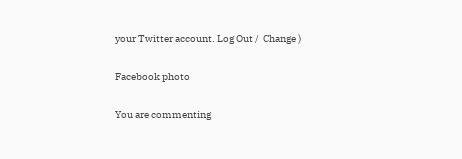your Twitter account. Log Out /  Change )

Facebook photo

You are commenting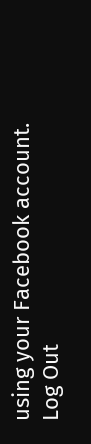using your Facebook account. Log Out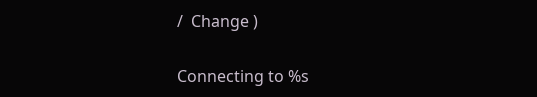/  Change )

Connecting to %s